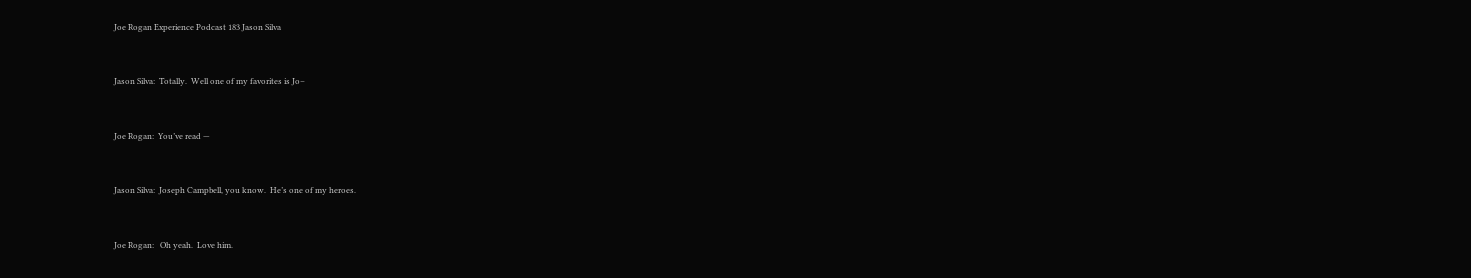Joe Rogan Experience Podcast 183 Jason Silva


Jason Silva:  Totally.  Well one of my favorites is Jo–


Joe Rogan:  You’ve read —


Jason Silva:  Joseph Campbell, you know.  He’s one of my heroes.


Joe Rogan:   Oh yeah.  Love him.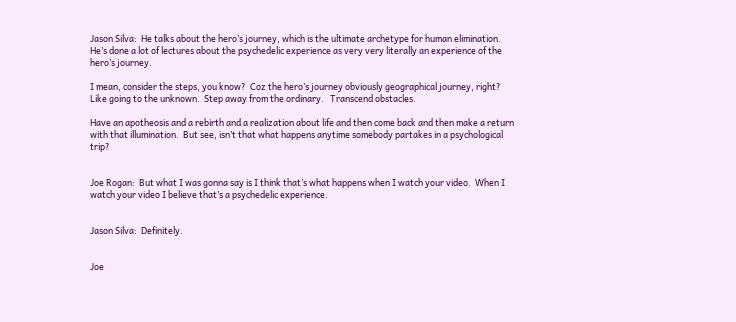Jason Silva:  He talks about the hero’s journey, which is the ultimate archetype for human elimination.  He’s done a lot of lectures about the psychedelic experience as very very literally an experience of the hero’s journey.

I mean, consider the steps, you know?  Coz the hero’s journey obviously geographical journey, right?  Like going to the unknown.  Step away from the ordinary.   Transcend obstacles.

Have an apotheosis and a rebirth and a realization about life and then come back and then make a return with that illumination.  But see, isn’t that what happens anytime somebody partakes in a psychological trip?


Joe Rogan:  But what I was gonna say is I think that’s what happens when I watch your video.  When I watch your video I believe that’s a psychedelic experience.


Jason Silva:  Definitely.


Joe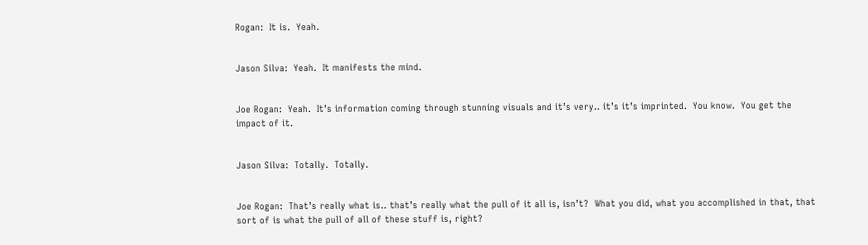Rogan:  It is.  Yeah.


Jason Silva:  Yeah.  It manifests the mind.


Joe Rogan:  Yeah.  It’s information coming through stunning visuals and it’s very.. it’s it’s imprinted.  You know.  You get the impact of it.


Jason Silva:  Totally.  Totally.


Joe Rogan:  That’s really what is.. that’s really what the pull of it all is, isn’t?  What you did, what you accomplished in that, that sort of is what the pull of all of these stuff is, right?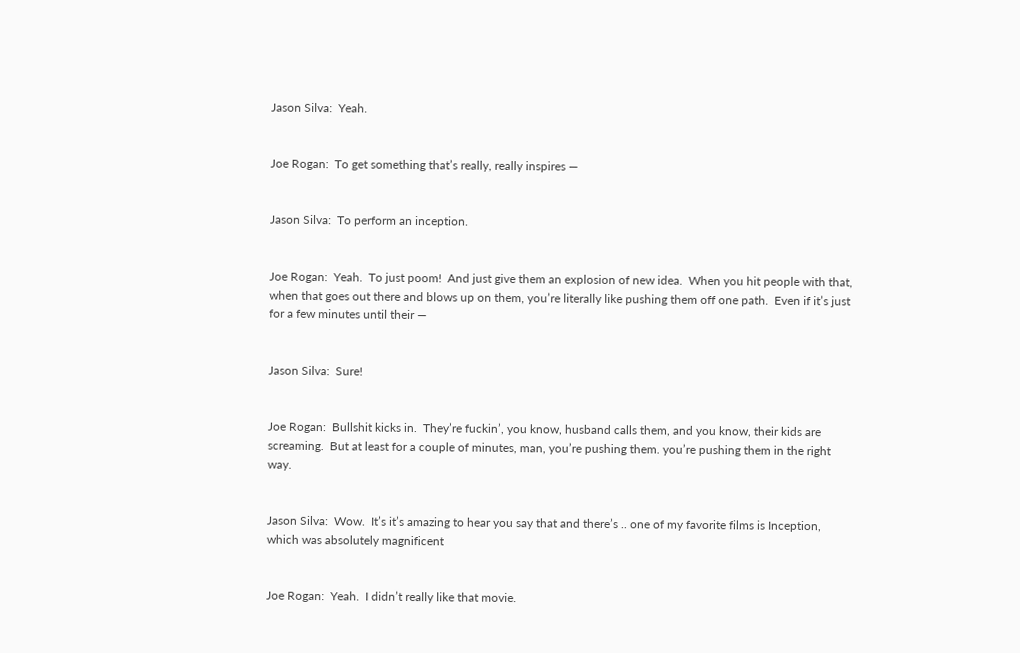Jason Silva:  Yeah.


Joe Rogan:  To get something that’s really, really inspires —


Jason Silva:  To perform an inception.


Joe Rogan:  Yeah.  To just poom!  And just give them an explosion of new idea.  When you hit people with that, when that goes out there and blows up on them, you’re literally like pushing them off one path.  Even if it’s just for a few minutes until their —


Jason Silva:  Sure!


Joe Rogan:  Bullshit kicks in.  They’re fuckin’, you know, husband calls them, and you know, their kids are screaming.  But at least for a couple of minutes, man, you’re pushing them. you’re pushing them in the right way.


Jason Silva:  Wow.  It’s it’s amazing to hear you say that and there’s .. one of my favorite films is Inception, which was absolutely magnificent


Joe Rogan:  Yeah.  I didn’t really like that movie.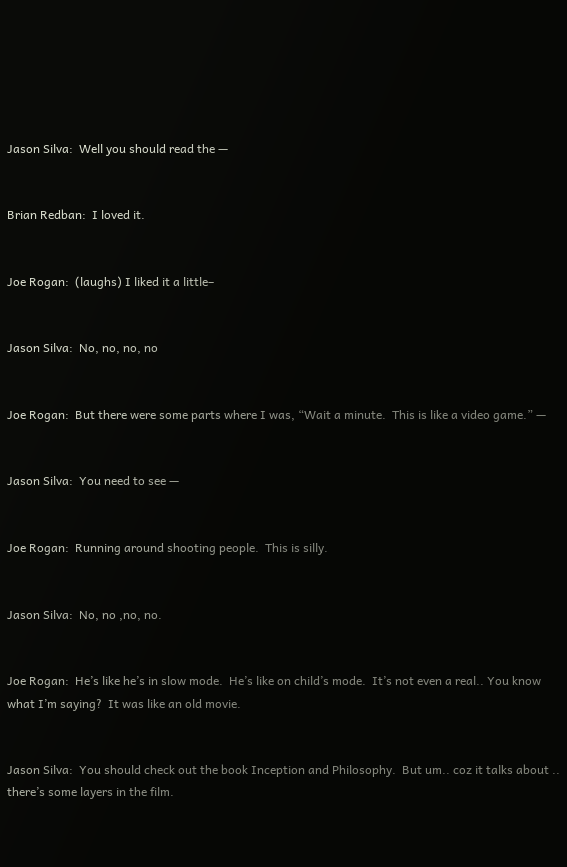Jason Silva:  Well you should read the —


Brian Redban:  I loved it.


Joe Rogan:  (laughs) I liked it a little–


Jason Silva:  No, no, no, no


Joe Rogan:  But there were some parts where I was, “Wait a minute.  This is like a video game.” —


Jason Silva:  You need to see —


Joe Rogan:  Running around shooting people.  This is silly.


Jason Silva:  No, no ,no, no.


Joe Rogan:  He’s like he’s in slow mode.  He’s like on child’s mode.  It’s not even a real.. You know what I’m saying?  It was like an old movie.


Jason Silva:  You should check out the book Inception and Philosophy.  But um.. coz it talks about .. there’s some layers in the film.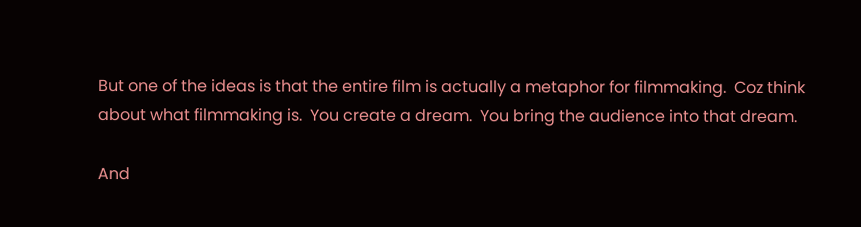But one of the ideas is that the entire film is actually a metaphor for filmmaking.  Coz think about what filmmaking is.  You create a dream.  You bring the audience into that dream.

And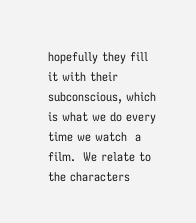hopefully they fill it with their subconscious, which is what we do every time we watch  a film.  We relate to the characters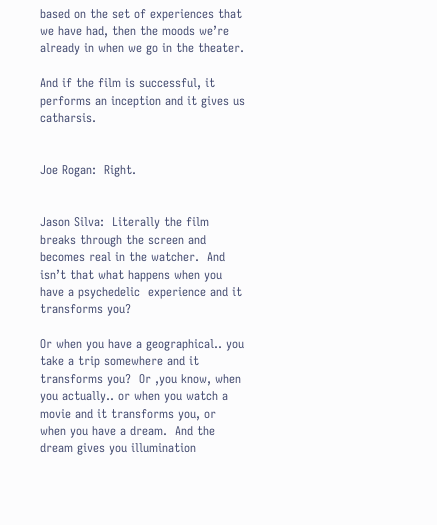based on the set of experiences that we have had, then the moods we’re already in when we go in the theater.

And if the film is successful, it performs an inception and it gives us catharsis.


Joe Rogan:  Right.


Jason Silva:  Literally the film breaks through the screen and becomes real in the watcher.  And isn’t that what happens when you have a psychedelic  experience and it transforms you?

Or when you have a geographical.. you take a trip somewhere and it transforms you?  Or ,you know, when you actually.. or when you watch a movie and it transforms you, or when you have a dream.  And the dream gives you illumination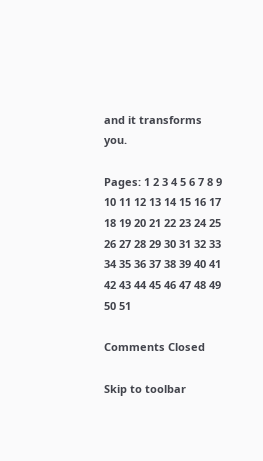and it transforms you.

Pages: 1 2 3 4 5 6 7 8 9 10 11 12 13 14 15 16 17 18 19 20 21 22 23 24 25 26 27 28 29 30 31 32 33 34 35 36 37 38 39 40 41 42 43 44 45 46 47 48 49 50 51

Comments Closed

Skip to toolbar